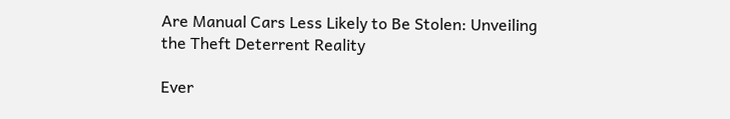Are Manual Cars Less Likely to Be Stolen: Unveiling the Theft Deterrent Reality

Ever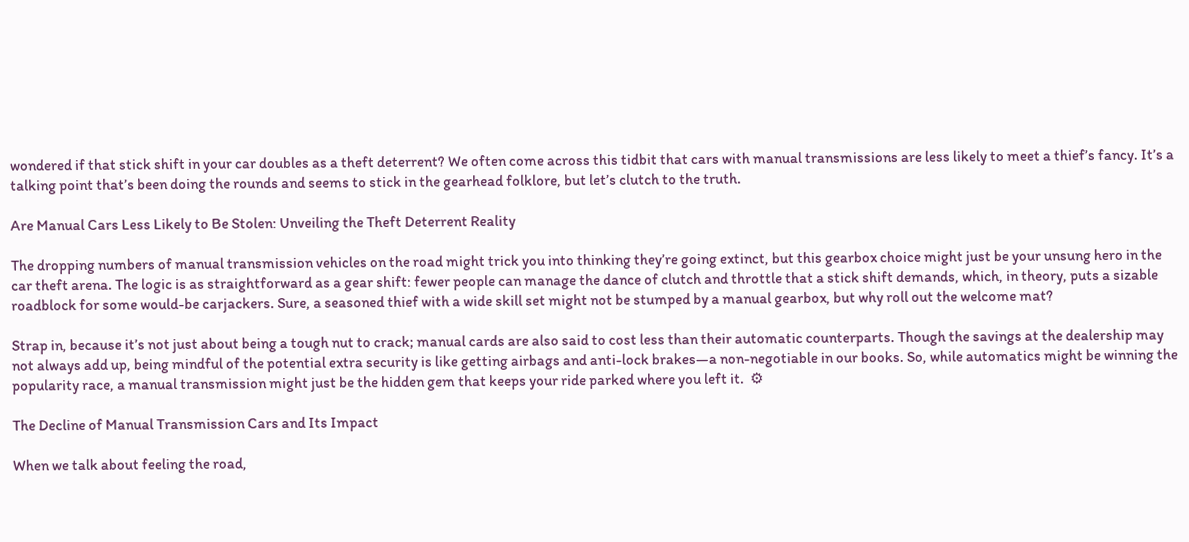wondered if that stick shift in your car doubles as a theft deterrent? We often come across this tidbit that cars with manual transmissions are less likely to meet a thief’s fancy. It’s a talking point that’s been doing the rounds and seems to stick in the gearhead folklore, but let’s clutch to the truth.

Are Manual Cars Less Likely to Be Stolen: Unveiling the Theft Deterrent Reality

The dropping numbers of manual transmission vehicles on the road might trick you into thinking they’re going extinct, but this gearbox choice might just be your unsung hero in the car theft arena. The logic is as straightforward as a gear shift: fewer people can manage the dance of clutch and throttle that a stick shift demands, which, in theory, puts a sizable roadblock for some would-be carjackers. Sure, a seasoned thief with a wide skill set might not be stumped by a manual gearbox, but why roll out the welcome mat?

Strap in, because it’s not just about being a tough nut to crack; manual cards are also said to cost less than their automatic counterparts. Though the savings at the dealership may not always add up, being mindful of the potential extra security is like getting airbags and anti-lock brakes—a non-negotiable in our books. So, while automatics might be winning the popularity race, a manual transmission might just be the hidden gem that keeps your ride parked where you left it.  ⚙

The Decline of Manual Transmission Cars and Its Impact

When we talk about feeling the road,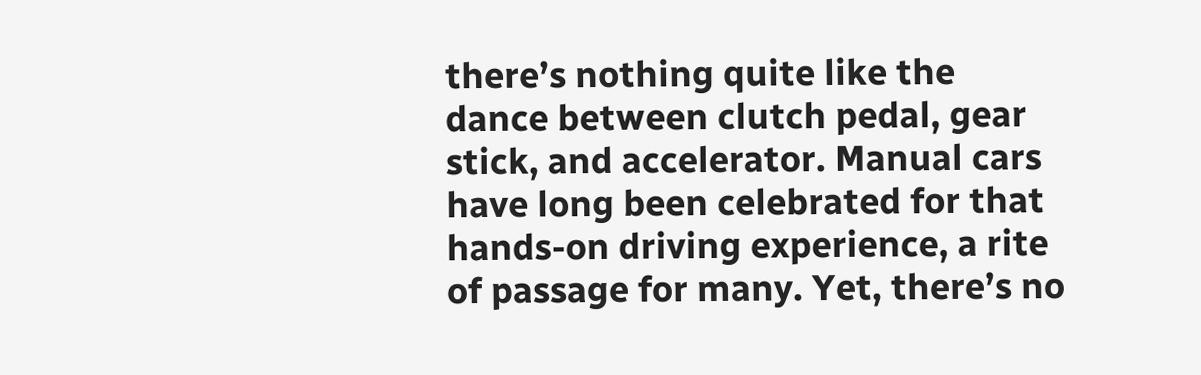there’s nothing quite like the dance between clutch pedal, gear stick, and accelerator. Manual cars have long been celebrated for that hands-on driving experience, a rite of passage for many. Yet, there’s no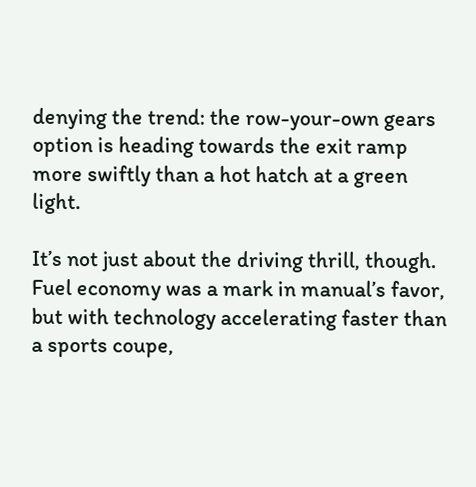denying the trend: the row-your-own gears option is heading towards the exit ramp more swiftly than a hot hatch at a green light.

It’s not just about the driving thrill, though. Fuel economy was a mark in manual’s favor, but with technology accelerating faster than a sports coupe,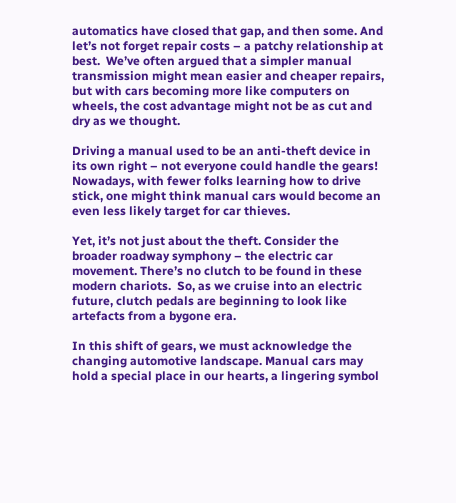automatics have closed that gap, and then some. And let’s not forget repair costs – a patchy relationship at best.  We’ve often argued that a simpler manual transmission might mean easier and cheaper repairs, but with cars becoming more like computers on wheels, the cost advantage might not be as cut and dry as we thought.

Driving a manual used to be an anti-theft device in its own right – not everyone could handle the gears! Nowadays, with fewer folks learning how to drive stick, one might think manual cars would become an even less likely target for car thieves.

Yet, it’s not just about the theft. Consider the broader roadway symphony – the electric car movement. There’s no clutch to be found in these modern chariots.  So, as we cruise into an electric future, clutch pedals are beginning to look like artefacts from a bygone era.

In this shift of gears, we must acknowledge the changing automotive landscape. Manual cars may hold a special place in our hearts, a lingering symbol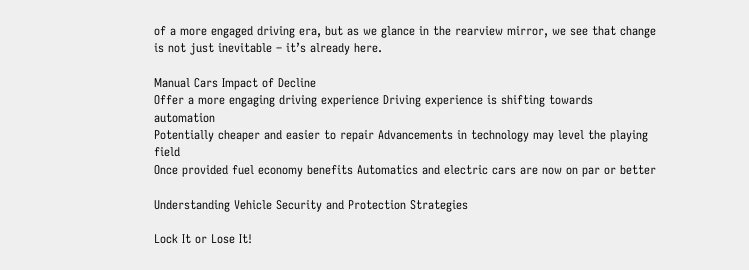of a more engaged driving era, but as we glance in the rearview mirror, we see that change is not just inevitable – it’s already here.

Manual Cars Impact of Decline
Offer a more engaging driving experience Driving experience is shifting towards automation
Potentially cheaper and easier to repair Advancements in technology may level the playing field
Once provided fuel economy benefits Automatics and electric cars are now on par or better

Understanding Vehicle Security and Protection Strategies

Lock It or Lose It!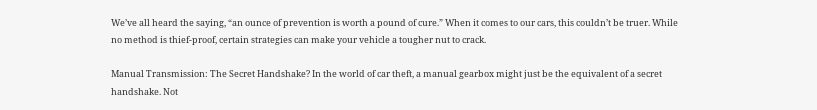We’ve all heard the saying, “an ounce of prevention is worth a pound of cure.” When it comes to our cars, this couldn’t be truer. While no method is thief-proof, certain strategies can make your vehicle a tougher nut to crack.

Manual Transmission: The Secret Handshake? In the world of car theft, a manual gearbox might just be the equivalent of a secret handshake. Not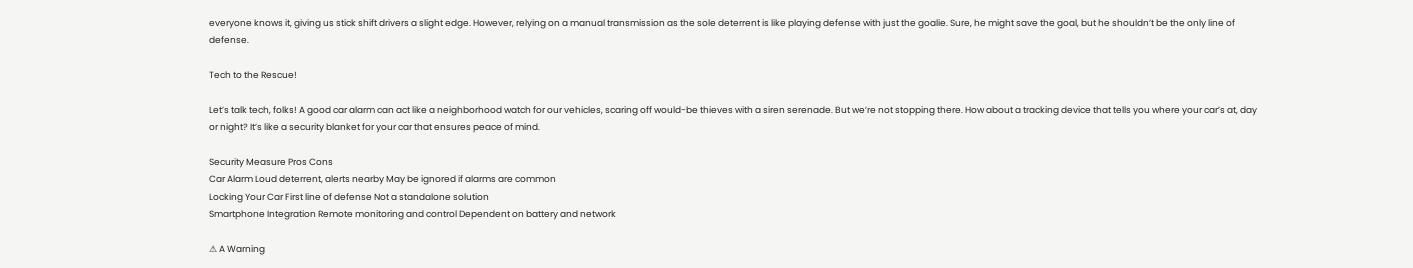everyone knows it, giving us stick shift drivers a slight edge. However, relying on a manual transmission as the sole deterrent is like playing defense with just the goalie. Sure, he might save the goal, but he shouldn’t be the only line of defense.

Tech to the Rescue!

Let’s talk tech, folks! A good car alarm can act like a neighborhood watch for our vehicles, scaring off would-be thieves with a siren serenade. But we’re not stopping there. How about a tracking device that tells you where your car’s at, day or night? It’s like a security blanket for your car that ensures peace of mind.

Security Measure Pros Cons
Car Alarm Loud deterrent, alerts nearby May be ignored if alarms are common
Locking Your Car First line of defense Not a standalone solution
Smartphone Integration Remote monitoring and control Dependent on battery and network

⚠ A Warning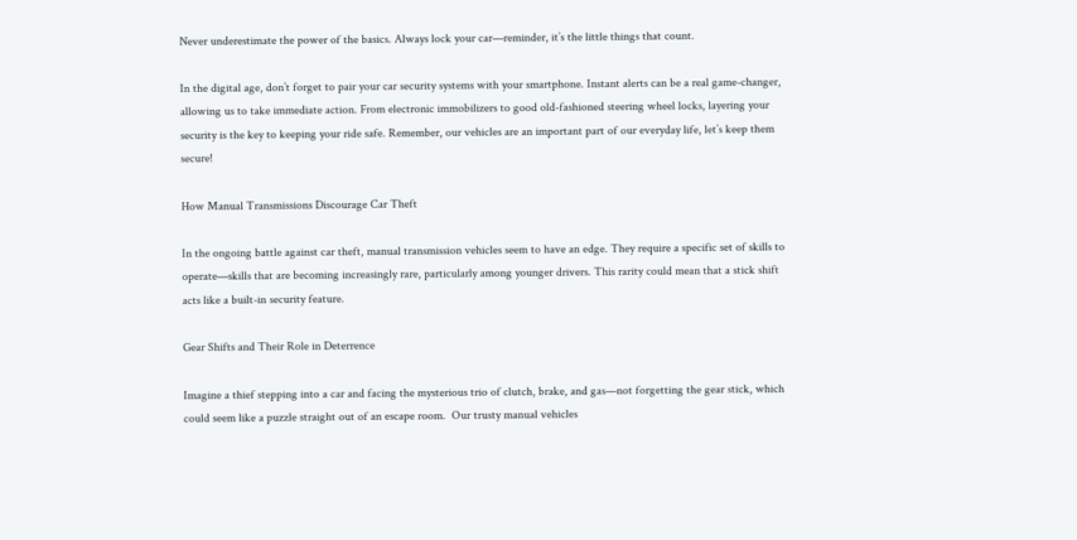Never underestimate the power of the basics. Always lock your car—reminder, it’s the little things that count.

In the digital age, don’t forget to pair your car security systems with your smartphone. Instant alerts can be a real game-changer, allowing us to take immediate action. From electronic immobilizers to good old-fashioned steering wheel locks, layering your security is the key to keeping your ride safe. Remember, our vehicles are an important part of our everyday life, let’s keep them secure!

How Manual Transmissions Discourage Car Theft

In the ongoing battle against car theft, manual transmission vehicles seem to have an edge. They require a specific set of skills to operate—skills that are becoming increasingly rare, particularly among younger drivers. This rarity could mean that a stick shift acts like a built-in security feature.

Gear Shifts and Their Role in Deterrence

Imagine a thief stepping into a car and facing the mysterious trio of clutch, brake, and gas—not forgetting the gear stick, which could seem like a puzzle straight out of an escape room.  Our trusty manual vehicles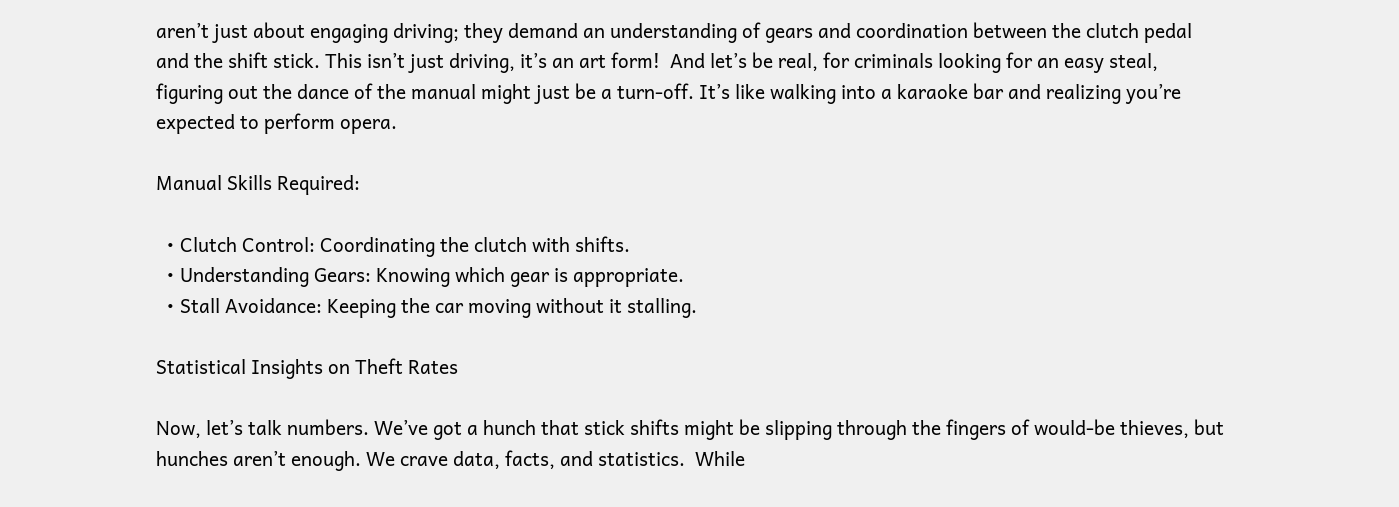aren’t just about engaging driving; they demand an understanding of gears and coordination between the clutch pedal and the shift stick. This isn’t just driving, it’s an art form!  And let’s be real, for criminals looking for an easy steal, figuring out the dance of the manual might just be a turn-off. It’s like walking into a karaoke bar and realizing you’re expected to perform opera.

Manual Skills Required:

  • Clutch Control: Coordinating the clutch with shifts.
  • Understanding Gears: Knowing which gear is appropriate.
  • Stall Avoidance: Keeping the car moving without it stalling.

Statistical Insights on Theft Rates

Now, let’s talk numbers. We’ve got a hunch that stick shifts might be slipping through the fingers of would-be thieves, but hunches aren’t enough. We crave data, facts, and statistics.  While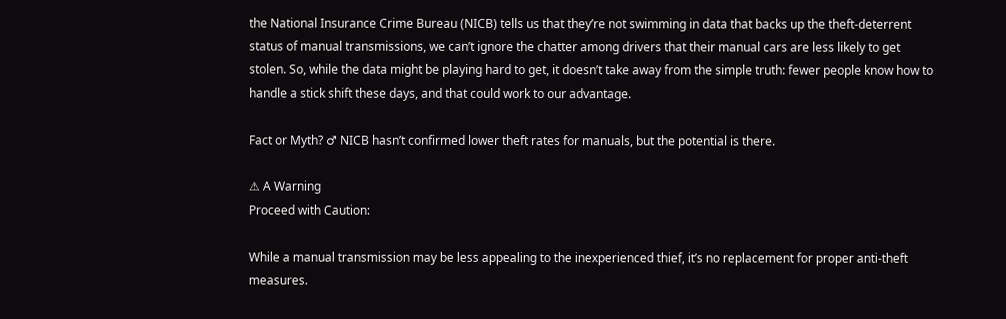the National Insurance Crime Bureau (NICB) tells us that they’re not swimming in data that backs up the theft-deterrent status of manual transmissions, we can’t ignore the chatter among drivers that their manual cars are less likely to get stolen. So, while the data might be playing hard to get, it doesn’t take away from the simple truth: fewer people know how to handle a stick shift these days, and that could work to our advantage.

Fact or Myth? ♂ NICB hasn’t confirmed lower theft rates for manuals, but the potential is there.

⚠ A Warning
Proceed with Caution:

While a manual transmission may be less appealing to the inexperienced thief, it’s no replacement for proper anti-theft measures.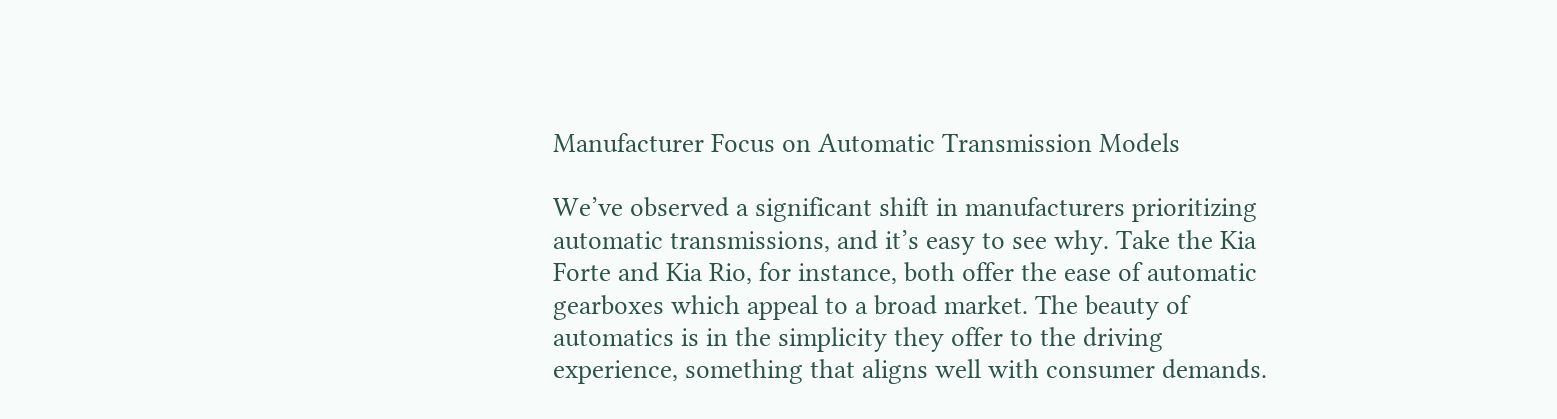Manufacturer Focus on Automatic Transmission Models

We’ve observed a significant shift in manufacturers prioritizing automatic transmissions, and it’s easy to see why. Take the Kia Forte and Kia Rio, for instance, both offer the ease of automatic gearboxes which appeal to a broad market. The beauty of automatics is in the simplicity they offer to the driving experience, something that aligns well with consumer demands.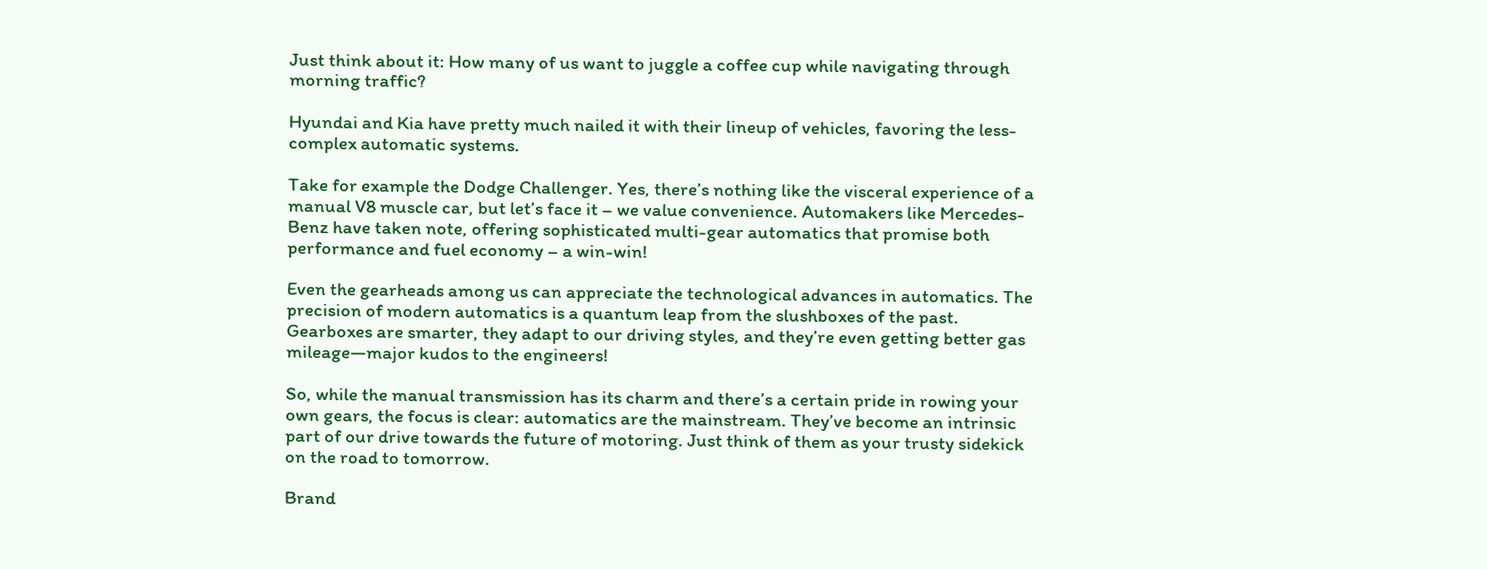Just think about it: How many of us want to juggle a coffee cup while navigating through morning traffic?

Hyundai and Kia have pretty much nailed it with their lineup of vehicles, favoring the less-complex automatic systems.

Take for example the Dodge Challenger. Yes, there’s nothing like the visceral experience of a manual V8 muscle car, but let’s face it – we value convenience. Automakers like Mercedes-Benz have taken note, offering sophisticated multi-gear automatics that promise both performance and fuel economy – a win-win!

Even the gearheads among us can appreciate the technological advances in automatics. The precision of modern automatics is a quantum leap from the slushboxes of the past. Gearboxes are smarter, they adapt to our driving styles, and they’re even getting better gas mileage—major kudos to the engineers!

So, while the manual transmission has its charm and there’s a certain pride in rowing your own gears, the focus is clear: automatics are the mainstream. They’ve become an intrinsic part of our drive towards the future of motoring. Just think of them as your trusty sidekick on the road to tomorrow.

Brand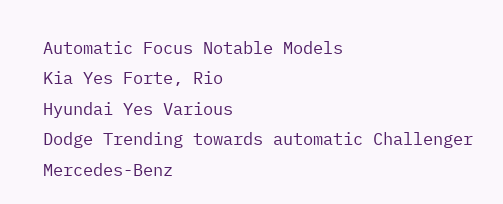Automatic Focus Notable Models
Kia Yes Forte, Rio
Hyundai Yes Various
Dodge Trending towards automatic Challenger
Mercedes-Benz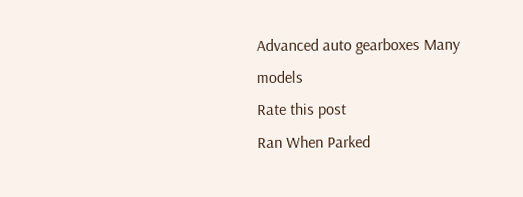Advanced auto gearboxes Many models
Rate this post
Ran When Parked